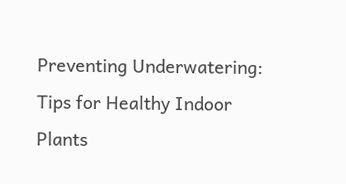Preventing Underwatering: Tips for Healthy Indoor Plants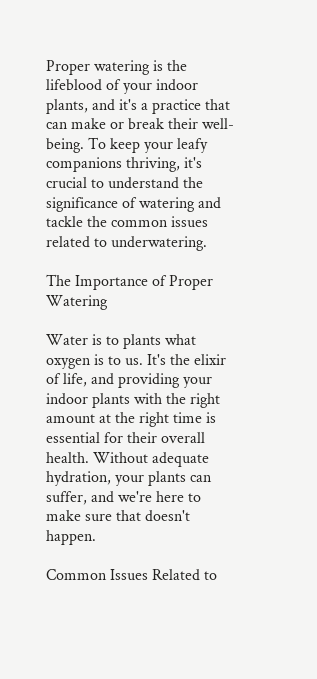Proper watering is the lifeblood of your indoor plants, and it's a practice that can make or break their well-being. To keep your leafy companions thriving, it's crucial to understand the significance of watering and tackle the common issues related to underwatering.

The Importance of Proper Watering

Water is to plants what oxygen is to us. It's the elixir of life, and providing your indoor plants with the right amount at the right time is essential for their overall health. Without adequate hydration, your plants can suffer, and we're here to make sure that doesn't happen.

Common Issues Related to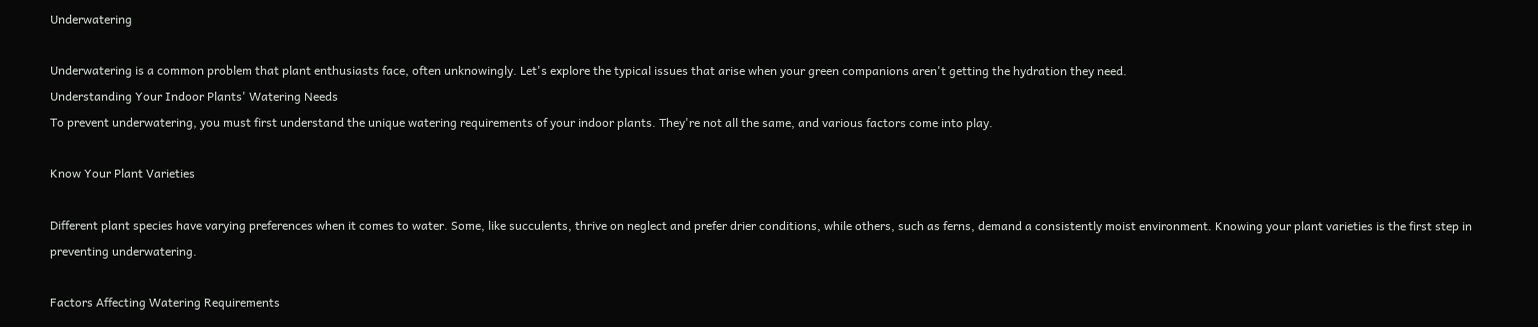Underwatering

Underwatering is a common problem that plant enthusiasts face, often unknowingly. Let's explore the typical issues that arise when your green companions aren't getting the hydration they need.
Understanding Your Indoor Plants' Watering Needs
To prevent underwatering, you must first understand the unique watering requirements of your indoor plants. They're not all the same, and various factors come into play.

Know Your Plant Varieties

Different plant species have varying preferences when it comes to water. Some, like succulents, thrive on neglect and prefer drier conditions, while others, such as ferns, demand a consistently moist environment. Knowing your plant varieties is the first step in preventing underwatering.

Factors Affecting Watering Requirements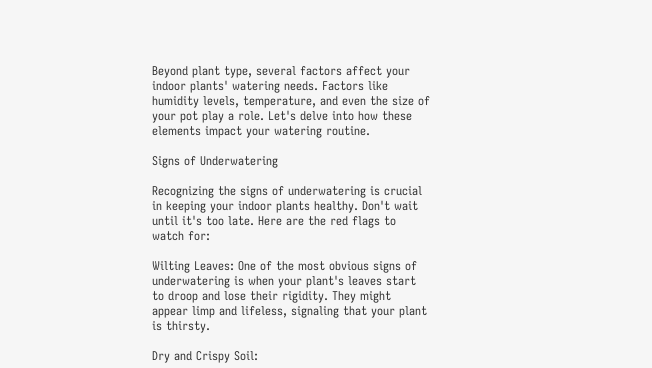Beyond plant type, several factors affect your indoor plants' watering needs. Factors like humidity levels, temperature, and even the size of your pot play a role. Let's delve into how these elements impact your watering routine.

Signs of Underwatering

Recognizing the signs of underwatering is crucial in keeping your indoor plants healthy. Don't wait until it's too late. Here are the red flags to watch for:

Wilting Leaves: One of the most obvious signs of underwatering is when your plant's leaves start to droop and lose their rigidity. They might appear limp and lifeless, signaling that your plant is thirsty.

Dry and Crispy Soil: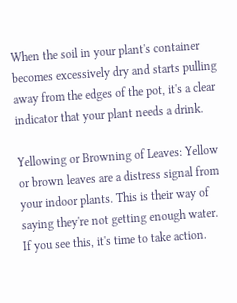When the soil in your plant's container becomes excessively dry and starts pulling away from the edges of the pot, it's a clear indicator that your plant needs a drink.

Yellowing or Browning of Leaves: Yellow or brown leaves are a distress signal from your indoor plants. This is their way of saying they're not getting enough water. If you see this, it's time to take action.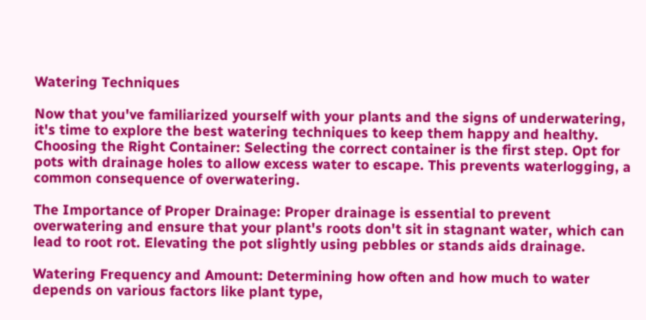Watering Techniques

Now that you've familiarized yourself with your plants and the signs of underwatering, it's time to explore the best watering techniques to keep them happy and healthy.
Choosing the Right Container: Selecting the correct container is the first step. Opt for pots with drainage holes to allow excess water to escape. This prevents waterlogging, a common consequence of overwatering.

The Importance of Proper Drainage: Proper drainage is essential to prevent overwatering and ensure that your plant's roots don't sit in stagnant water, which can lead to root rot. Elevating the pot slightly using pebbles or stands aids drainage.

Watering Frequency and Amount: Determining how often and how much to water depends on various factors like plant type,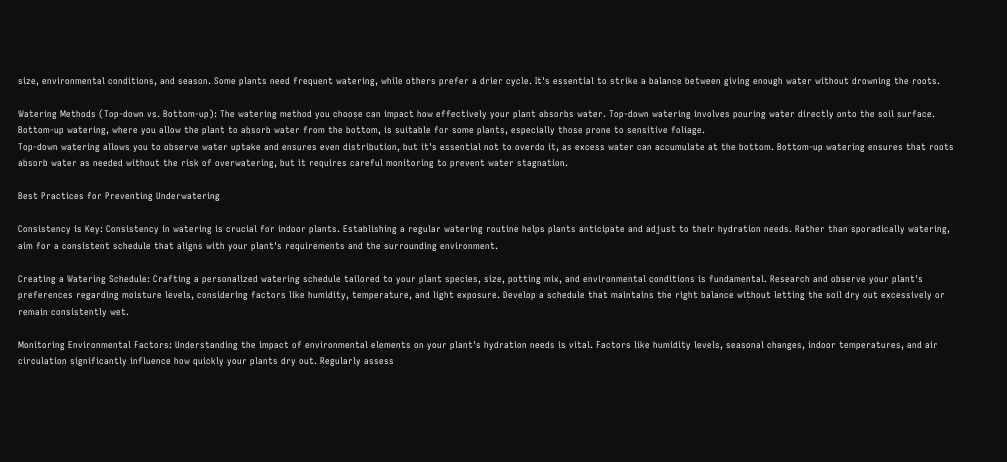size, environmental conditions, and season. Some plants need frequent watering, while others prefer a drier cycle. It's essential to strike a balance between giving enough water without drowning the roots.

Watering Methods (Top-down vs. Bottom-up): The watering method you choose can impact how effectively your plant absorbs water. Top-down watering involves pouring water directly onto the soil surface. Bottom-up watering, where you allow the plant to absorb water from the bottom, is suitable for some plants, especially those prone to sensitive foliage.
Top-down watering allows you to observe water uptake and ensures even distribution, but it's essential not to overdo it, as excess water can accumulate at the bottom. Bottom-up watering ensures that roots absorb water as needed without the risk of overwatering, but it requires careful monitoring to prevent water stagnation.

Best Practices for Preventing Underwatering

Consistency is Key: Consistency in watering is crucial for indoor plants. Establishing a regular watering routine helps plants anticipate and adjust to their hydration needs. Rather than sporadically watering, aim for a consistent schedule that aligns with your plant's requirements and the surrounding environment.

Creating a Watering Schedule: Crafting a personalized watering schedule tailored to your plant species, size, potting mix, and environmental conditions is fundamental. Research and observe your plant's preferences regarding moisture levels, considering factors like humidity, temperature, and light exposure. Develop a schedule that maintains the right balance without letting the soil dry out excessively or remain consistently wet.

Monitoring Environmental Factors: Understanding the impact of environmental elements on your plant's hydration needs is vital. Factors like humidity levels, seasonal changes, indoor temperatures, and air circulation significantly influence how quickly your plants dry out. Regularly assess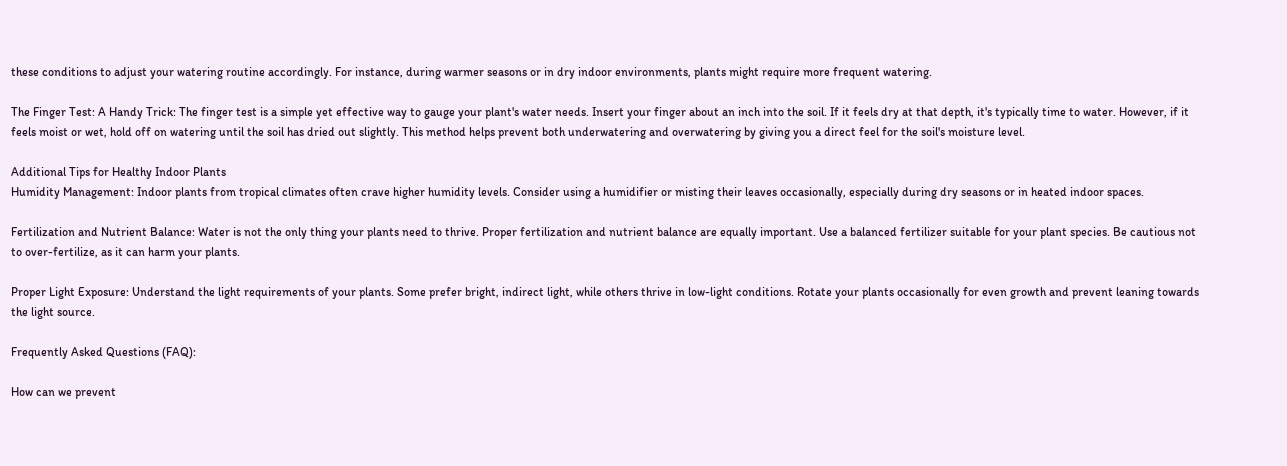these conditions to adjust your watering routine accordingly. For instance, during warmer seasons or in dry indoor environments, plants might require more frequent watering.

The Finger Test: A Handy Trick: The finger test is a simple yet effective way to gauge your plant's water needs. Insert your finger about an inch into the soil. If it feels dry at that depth, it's typically time to water. However, if it feels moist or wet, hold off on watering until the soil has dried out slightly. This method helps prevent both underwatering and overwatering by giving you a direct feel for the soil's moisture level.

Additional Tips for Healthy Indoor Plants
Humidity Management: Indoor plants from tropical climates often crave higher humidity levels. Consider using a humidifier or misting their leaves occasionally, especially during dry seasons or in heated indoor spaces.

Fertilization and Nutrient Balance: Water is not the only thing your plants need to thrive. Proper fertilization and nutrient balance are equally important. Use a balanced fertilizer suitable for your plant species. Be cautious not to over-fertilize, as it can harm your plants.

Proper Light Exposure: Understand the light requirements of your plants. Some prefer bright, indirect light, while others thrive in low-light conditions. Rotate your plants occasionally for even growth and prevent leaning towards the light source.

Frequently Asked Questions (FAQ):

How can we prevent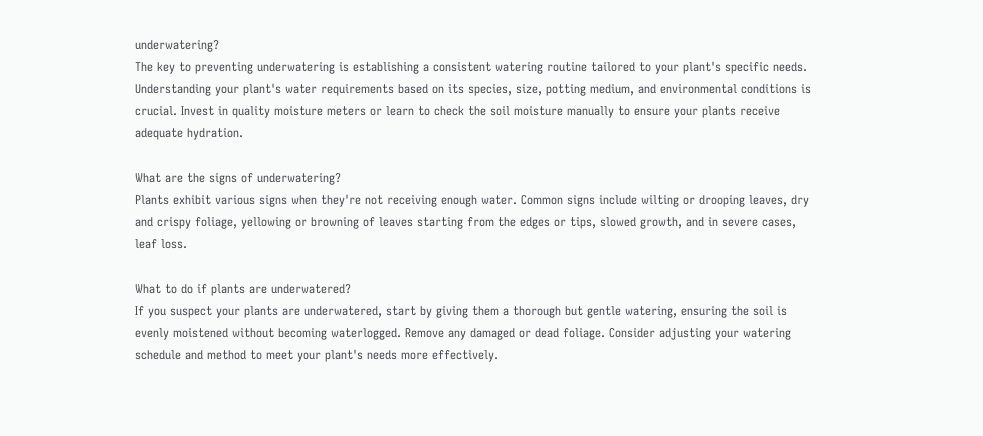underwatering?
The key to preventing underwatering is establishing a consistent watering routine tailored to your plant's specific needs. Understanding your plant's water requirements based on its species, size, potting medium, and environmental conditions is crucial. Invest in quality moisture meters or learn to check the soil moisture manually to ensure your plants receive adequate hydration.

What are the signs of underwatering?
Plants exhibit various signs when they're not receiving enough water. Common signs include wilting or drooping leaves, dry and crispy foliage, yellowing or browning of leaves starting from the edges or tips, slowed growth, and in severe cases, leaf loss.

What to do if plants are underwatered?
If you suspect your plants are underwatered, start by giving them a thorough but gentle watering, ensuring the soil is evenly moistened without becoming waterlogged. Remove any damaged or dead foliage. Consider adjusting your watering schedule and method to meet your plant's needs more effectively.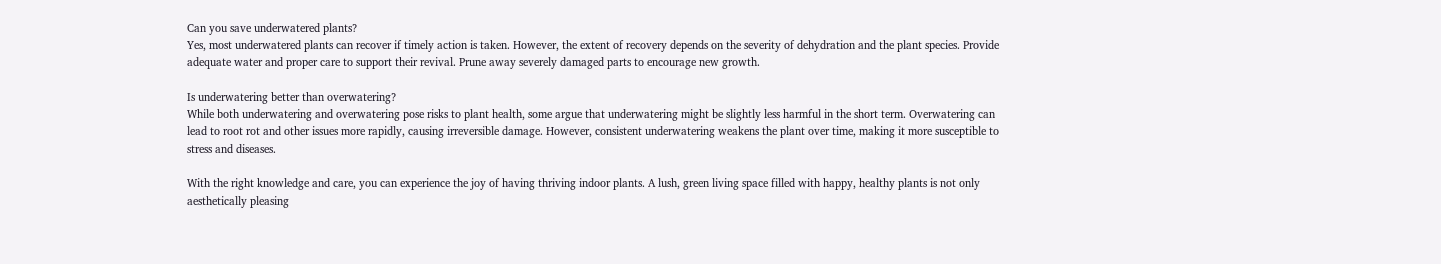Can you save underwatered plants?
Yes, most underwatered plants can recover if timely action is taken. However, the extent of recovery depends on the severity of dehydration and the plant species. Provide adequate water and proper care to support their revival. Prune away severely damaged parts to encourage new growth.

Is underwatering better than overwatering?
While both underwatering and overwatering pose risks to plant health, some argue that underwatering might be slightly less harmful in the short term. Overwatering can lead to root rot and other issues more rapidly, causing irreversible damage. However, consistent underwatering weakens the plant over time, making it more susceptible to stress and diseases.

With the right knowledge and care, you can experience the joy of having thriving indoor plants. A lush, green living space filled with happy, healthy plants is not only aesthetically pleasing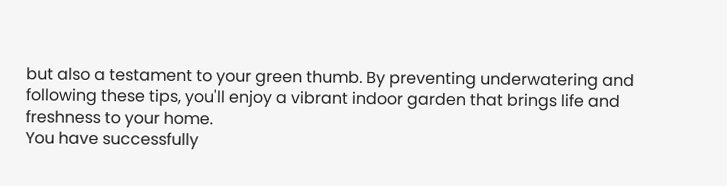but also a testament to your green thumb. By preventing underwatering and following these tips, you'll enjoy a vibrant indoor garden that brings life and freshness to your home.
You have successfully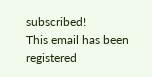subscribed!
This email has been registered